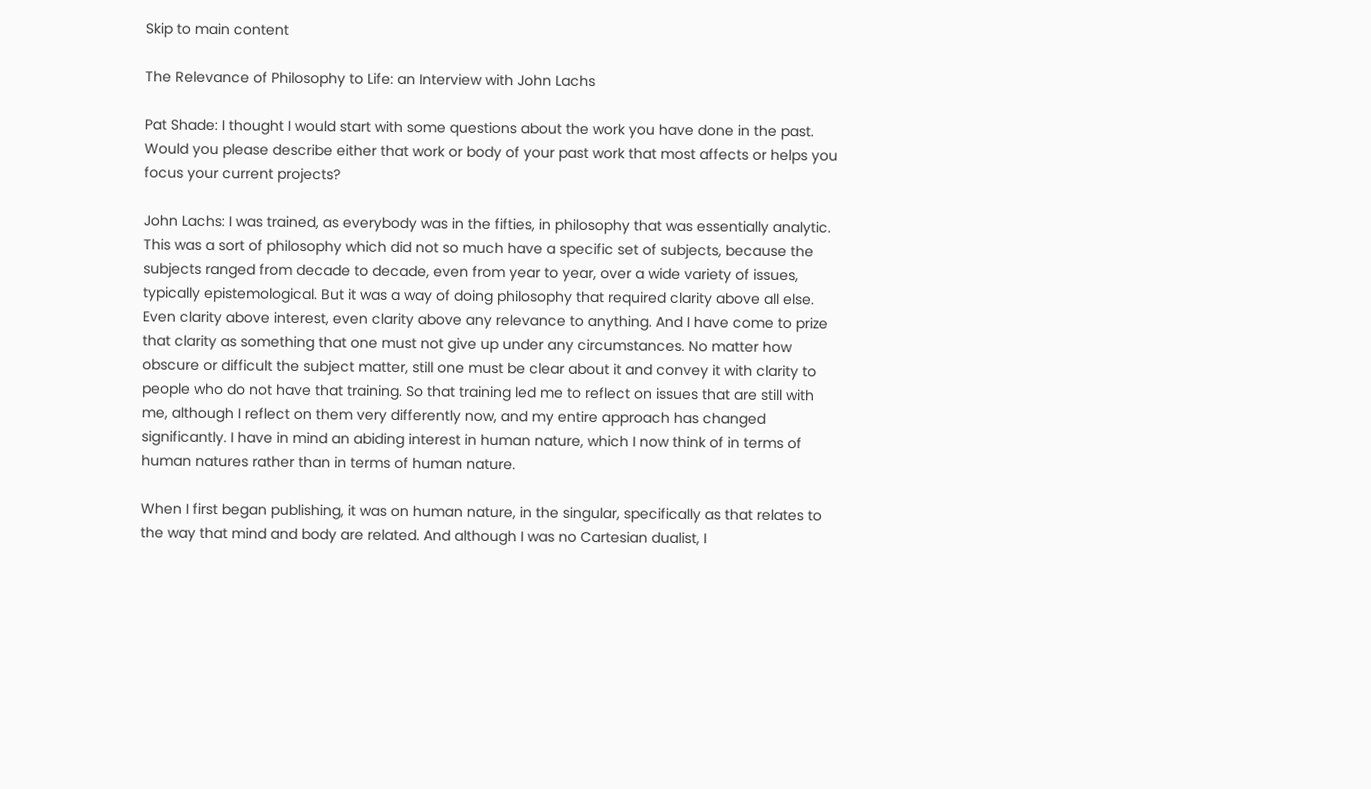Skip to main content

The Relevance of Philosophy to Life: an Interview with John Lachs

Pat Shade: I thought I would start with some questions about the work you have done in the past. Would you please describe either that work or body of your past work that most affects or helps you focus your current projects?

John Lachs: I was trained, as everybody was in the fifties, in philosophy that was essentially analytic. This was a sort of philosophy which did not so much have a specific set of subjects, because the subjects ranged from decade to decade, even from year to year, over a wide variety of issues, typically epistemological. But it was a way of doing philosophy that required clarity above all else. Even clarity above interest, even clarity above any relevance to anything. And I have come to prize that clarity as something that one must not give up under any circumstances. No matter how obscure or difficult the subject matter, still one must be clear about it and convey it with clarity to people who do not have that training. So that training led me to reflect on issues that are still with me, although I reflect on them very differently now, and my entire approach has changed significantly. I have in mind an abiding interest in human nature, which I now think of in terms of human natures rather than in terms of human nature.

When I first began publishing, it was on human nature, in the singular, specifically as that relates to the way that mind and body are related. And although I was no Cartesian dualist, I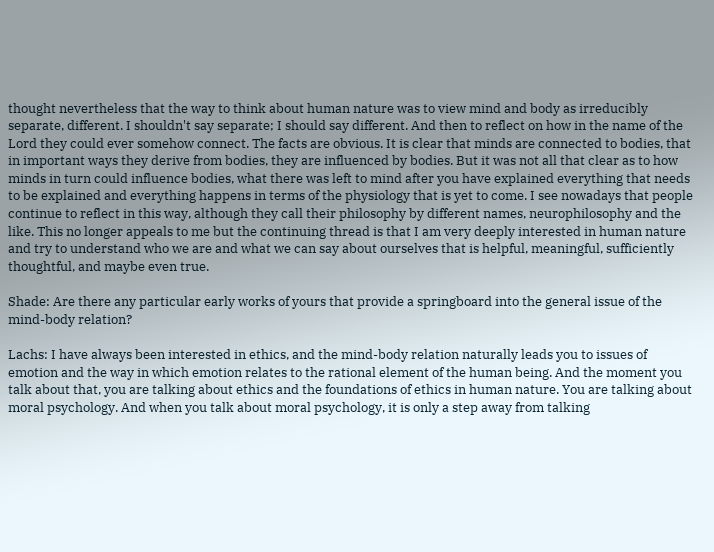thought nevertheless that the way to think about human nature was to view mind and body as irreducibly separate, different. I shouldn't say separate; I should say different. And then to reflect on how in the name of the Lord they could ever somehow connect. The facts are obvious. It is clear that minds are connected to bodies, that in important ways they derive from bodies, they are influenced by bodies. But it was not all that clear as to how minds in turn could influence bodies, what there was left to mind after you have explained everything that needs to be explained and everything happens in terms of the physiology that is yet to come. I see nowadays that people continue to reflect in this way, although they call their philosophy by different names, neurophilosophy and the like. This no longer appeals to me but the continuing thread is that I am very deeply interested in human nature and try to understand who we are and what we can say about ourselves that is helpful, meaningful, sufficiently thoughtful, and maybe even true.

Shade: Are there any particular early works of yours that provide a springboard into the general issue of the mind-body relation?

Lachs: I have always been interested in ethics, and the mind-body relation naturally leads you to issues of emotion and the way in which emotion relates to the rational element of the human being. And the moment you talk about that, you are talking about ethics and the foundations of ethics in human nature. You are talking about moral psychology. And when you talk about moral psychology, it is only a step away from talking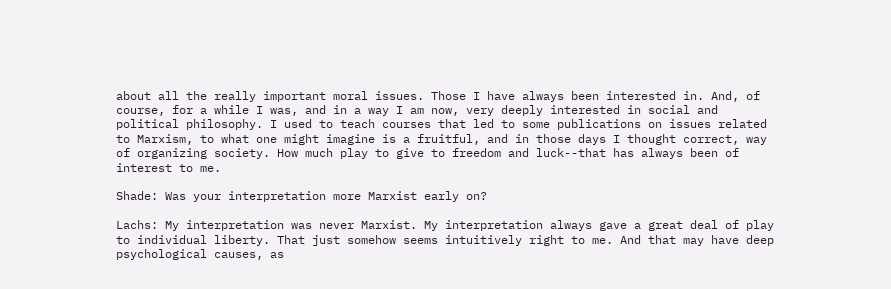about all the really important moral issues. Those I have always been interested in. And, of course, for a while I was, and in a way I am now, very deeply interested in social and political philosophy. I used to teach courses that led to some publications on issues related to Marxism, to what one might imagine is a fruitful, and in those days I thought correct, way of organizing society. How much play to give to freedom and luck--that has always been of interest to me.

Shade: Was your interpretation more Marxist early on?

Lachs: My interpretation was never Marxist. My interpretation always gave a great deal of play to individual liberty. That just somehow seems intuitively right to me. And that may have deep psychological causes, as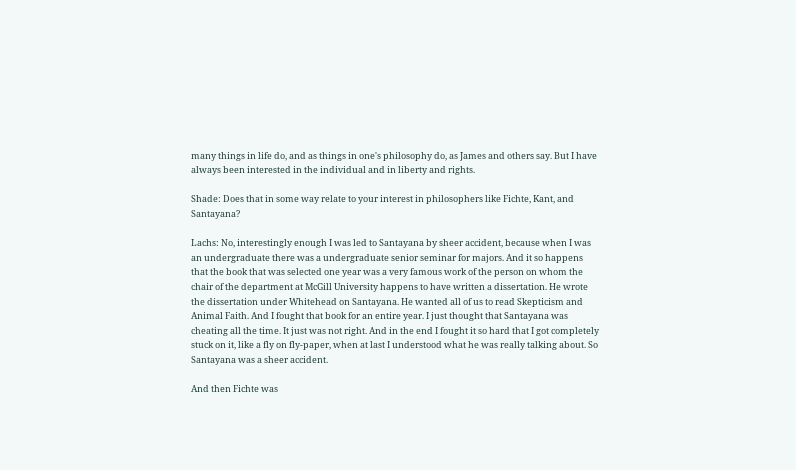many things in life do, and as things in one's philosophy do, as James and others say. But I have always been interested in the individual and in liberty and rights.

Shade: Does that in some way relate to your interest in philosophers like Fichte, Kant, and Santayana?

Lachs: No, interestingly enough I was led to Santayana by sheer accident, because when I was an undergraduate there was a undergraduate senior seminar for majors. And it so happens that the book that was selected one year was a very famous work of the person on whom the chair of the department at McGill University happens to have written a dissertation. He wrote the dissertation under Whitehead on Santayana. He wanted all of us to read Skepticism and Animal Faith. And I fought that book for an entire year. I just thought that Santayana was cheating all the time. It just was not right. And in the end I fought it so hard that I got completely stuck on it, like a fly on fly-paper, when at last I understood what he was really talking about. So Santayana was a sheer accident.

And then Fichte was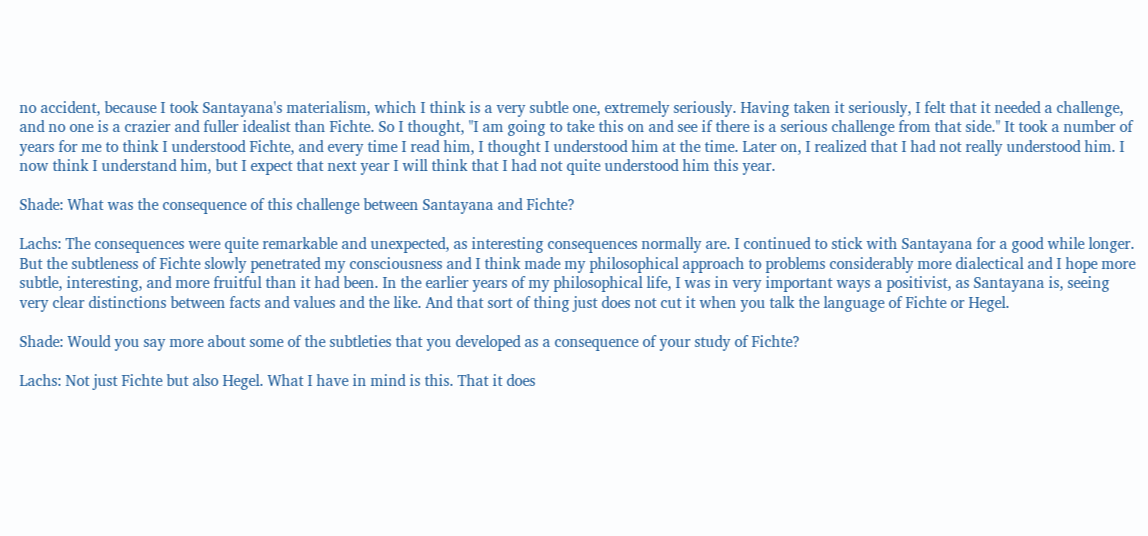no accident, because I took Santayana's materialism, which I think is a very subtle one, extremely seriously. Having taken it seriously, I felt that it needed a challenge, and no one is a crazier and fuller idealist than Fichte. So I thought, "I am going to take this on and see if there is a serious challenge from that side." It took a number of years for me to think I understood Fichte, and every time I read him, I thought I understood him at the time. Later on, I realized that I had not really understood him. I now think I understand him, but I expect that next year I will think that I had not quite understood him this year.

Shade: What was the consequence of this challenge between Santayana and Fichte?

Lachs: The consequences were quite remarkable and unexpected, as interesting consequences normally are. I continued to stick with Santayana for a good while longer. But the subtleness of Fichte slowly penetrated my consciousness and I think made my philosophical approach to problems considerably more dialectical and I hope more subtle, interesting, and more fruitful than it had been. In the earlier years of my philosophical life, I was in very important ways a positivist, as Santayana is, seeing very clear distinctions between facts and values and the like. And that sort of thing just does not cut it when you talk the language of Fichte or Hegel.

Shade: Would you say more about some of the subtleties that you developed as a consequence of your study of Fichte?

Lachs: Not just Fichte but also Hegel. What I have in mind is this. That it does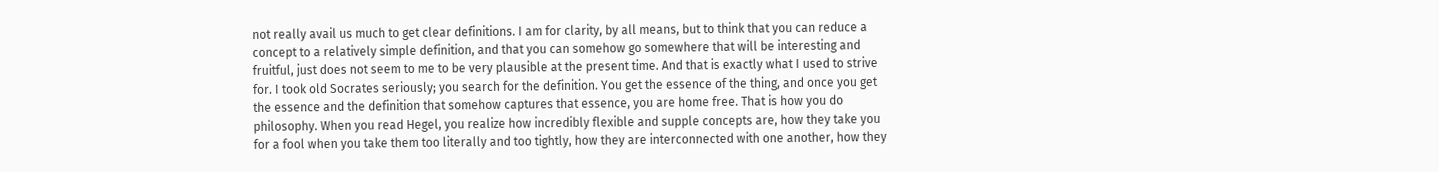not really avail us much to get clear definitions. I am for clarity, by all means, but to think that you can reduce a concept to a relatively simple definition, and that you can somehow go somewhere that will be interesting and fruitful, just does not seem to me to be very plausible at the present time. And that is exactly what I used to strive for. I took old Socrates seriously; you search for the definition. You get the essence of the thing, and once you get the essence and the definition that somehow captures that essence, you are home free. That is how you do philosophy. When you read Hegel, you realize how incredibly flexible and supple concepts are, how they take you for a fool when you take them too literally and too tightly, how they are interconnected with one another, how they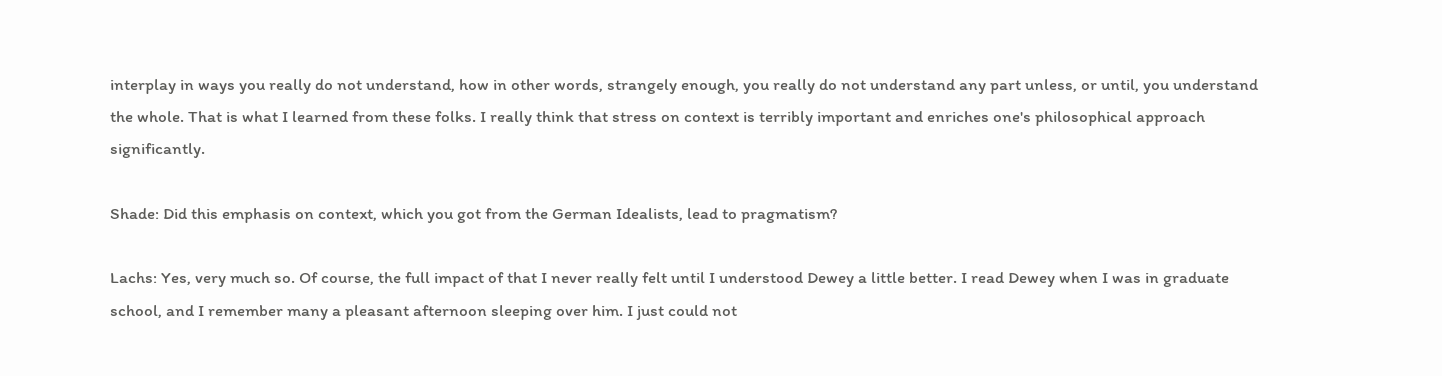interplay in ways you really do not understand, how in other words, strangely enough, you really do not understand any part unless, or until, you understand the whole. That is what I learned from these folks. I really think that stress on context is terribly important and enriches one's philosophical approach significantly.

Shade: Did this emphasis on context, which you got from the German Idealists, lead to pragmatism?

Lachs: Yes, very much so. Of course, the full impact of that I never really felt until I understood Dewey a little better. I read Dewey when I was in graduate school, and I remember many a pleasant afternoon sleeping over him. I just could not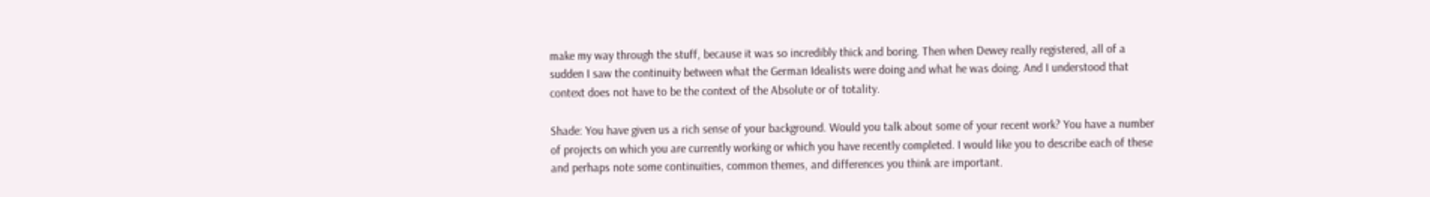make my way through the stuff, because it was so incredibly thick and boring. Then when Dewey really registered, all of a sudden I saw the continuity between what the German Idealists were doing and what he was doing. And I understood that context does not have to be the context of the Absolute or of totality.

Shade: You have given us a rich sense of your background. Would you talk about some of your recent work? You have a number of projects on which you are currently working or which you have recently completed. I would like you to describe each of these and perhaps note some continuities, common themes, and differences you think are important.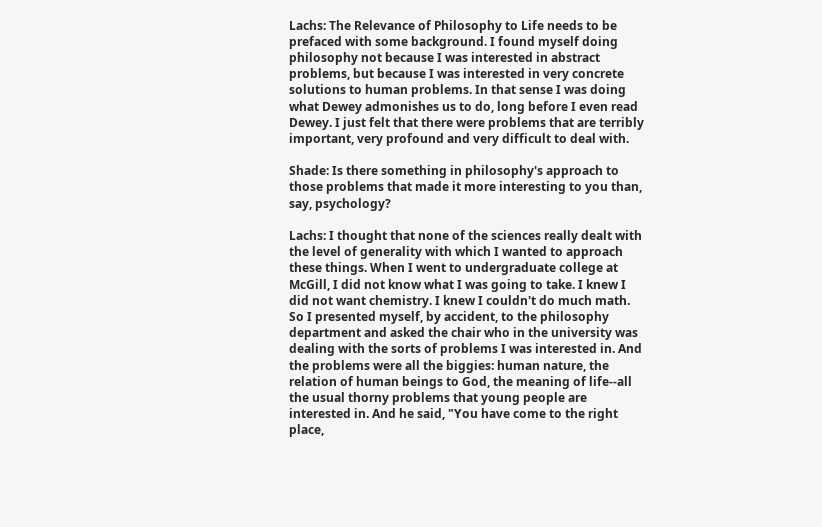Lachs: The Relevance of Philosophy to Life needs to be prefaced with some background. I found myself doing philosophy not because I was interested in abstract problems, but because I was interested in very concrete solutions to human problems. In that sense I was doing what Dewey admonishes us to do, long before I even read Dewey. I just felt that there were problems that are terribly important, very profound and very difficult to deal with.

Shade: Is there something in philosophy's approach to those problems that made it more interesting to you than, say, psychology?

Lachs: I thought that none of the sciences really dealt with the level of generality with which I wanted to approach these things. When I went to undergraduate college at McGill, I did not know what I was going to take. I knew I did not want chemistry. I knew I couldn't do much math. So I presented myself, by accident, to the philosophy department and asked the chair who in the university was dealing with the sorts of problems I was interested in. And the problems were all the biggies: human nature, the relation of human beings to God, the meaning of life--all the usual thorny problems that young people are interested in. And he said, "You have come to the right place,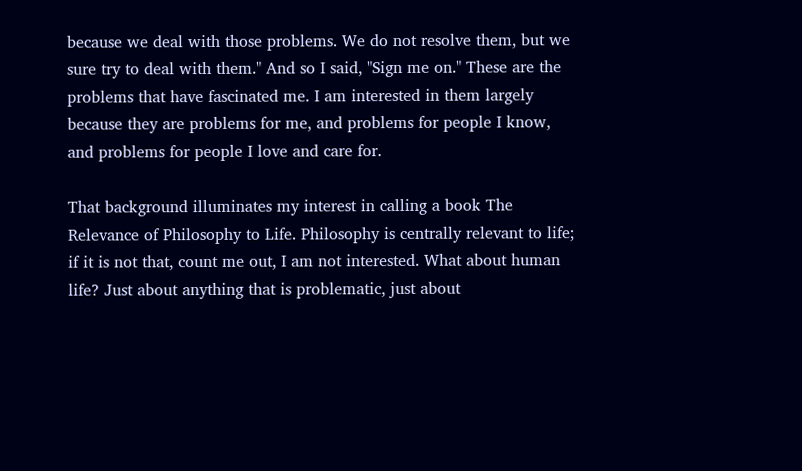because we deal with those problems. We do not resolve them, but we sure try to deal with them." And so I said, "Sign me on." These are the problems that have fascinated me. I am interested in them largely because they are problems for me, and problems for people I know, and problems for people I love and care for.

That background illuminates my interest in calling a book The Relevance of Philosophy to Life. Philosophy is centrally relevant to life; if it is not that, count me out, I am not interested. What about human life? Just about anything that is problematic, just about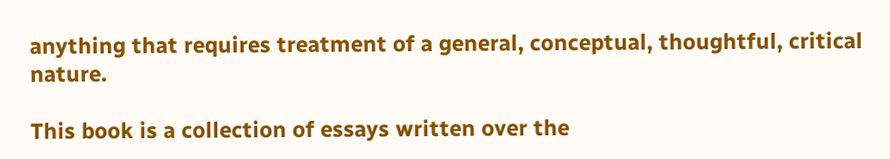anything that requires treatment of a general, conceptual, thoughtful, critical nature.

This book is a collection of essays written over the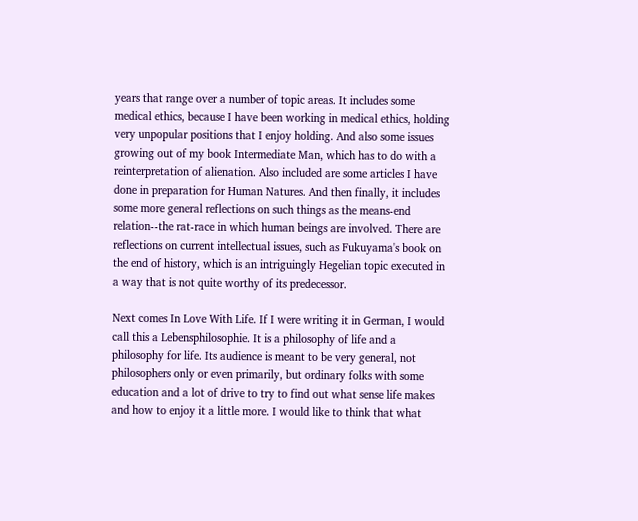years that range over a number of topic areas. It includes some medical ethics, because I have been working in medical ethics, holding very unpopular positions that I enjoy holding. And also some issues growing out of my book Intermediate Man, which has to do with a reinterpretation of alienation. Also included are some articles I have done in preparation for Human Natures. And then finally, it includes some more general reflections on such things as the means-end relation--the rat-race in which human beings are involved. There are reflections on current intellectual issues, such as Fukuyama's book on the end of history, which is an intriguingly Hegelian topic executed in a way that is not quite worthy of its predecessor.

Next comes In Love With Life. If I were writing it in German, I would call this a Lebensphilosophie. It is a philosophy of life and a philosophy for life. Its audience is meant to be very general, not philosophers only or even primarily, but ordinary folks with some education and a lot of drive to try to find out what sense life makes and how to enjoy it a little more. I would like to think that what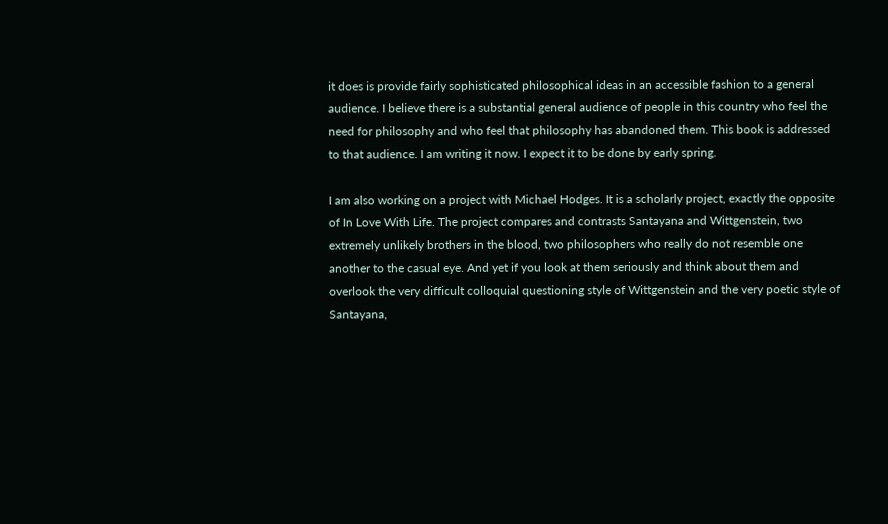it does is provide fairly sophisticated philosophical ideas in an accessible fashion to a general audience. I believe there is a substantial general audience of people in this country who feel the need for philosophy and who feel that philosophy has abandoned them. This book is addressed to that audience. I am writing it now. I expect it to be done by early spring.

I am also working on a project with Michael Hodges. It is a scholarly project, exactly the opposite of In Love With Life. The project compares and contrasts Santayana and Wittgenstein, two extremely unlikely brothers in the blood, two philosophers who really do not resemble one another to the casual eye. And yet if you look at them seriously and think about them and overlook the very difficult colloquial questioning style of Wittgenstein and the very poetic style of Santayana,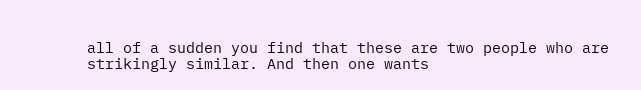all of a sudden you find that these are two people who are strikingly similar. And then one wants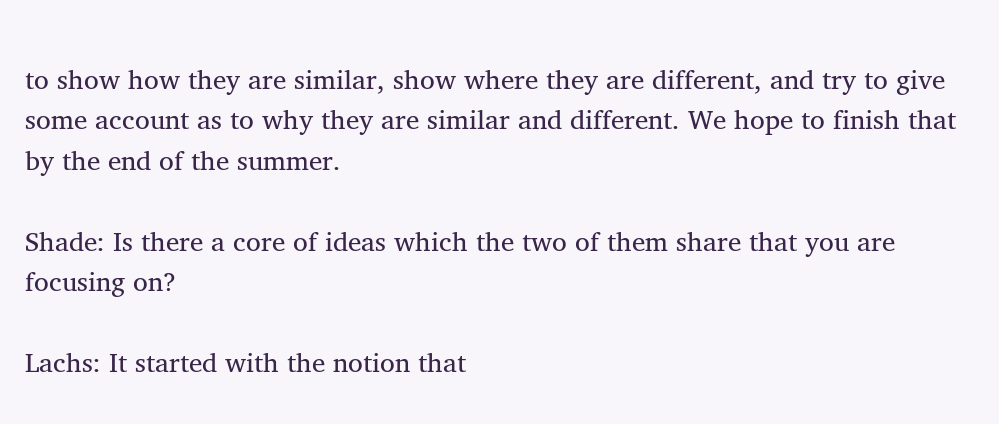to show how they are similar, show where they are different, and try to give some account as to why they are similar and different. We hope to finish that by the end of the summer.

Shade: Is there a core of ideas which the two of them share that you are focusing on?

Lachs: It started with the notion that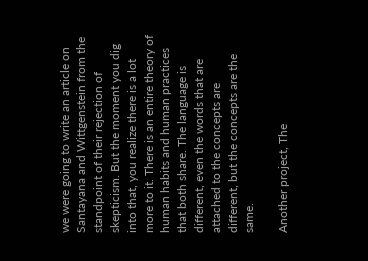we were going to write an article on Santayana and Wittgenstein from the standpoint of their rejection of skepticism. But the moment you dig into that, you realize there is a lot more to it. There is an entire theory of human habits and human practices that both share. The language is different, even the words that are attached to the concepts are different, but the concepts are the same.

Another project, The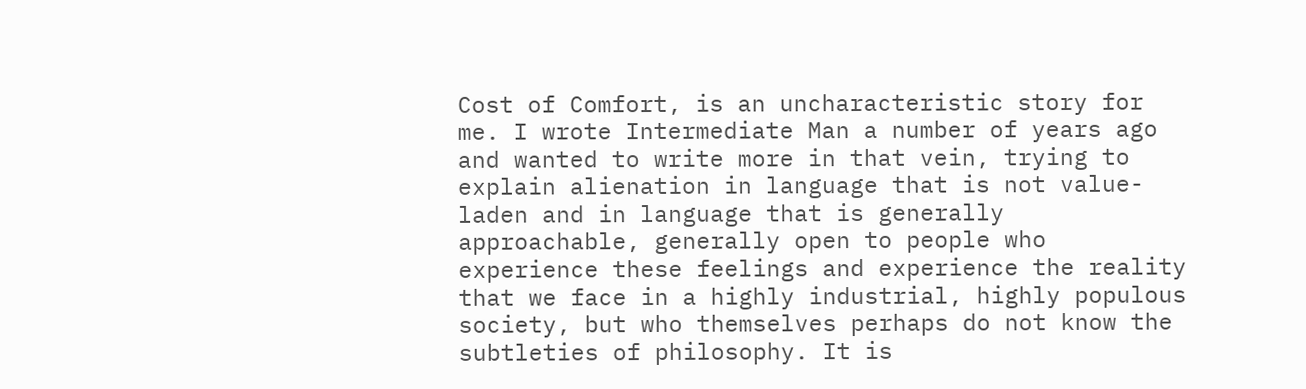Cost of Comfort, is an uncharacteristic story for me. I wrote Intermediate Man a number of years ago and wanted to write more in that vein, trying to explain alienation in language that is not value-laden and in language that is generally approachable, generally open to people who experience these feelings and experience the reality that we face in a highly industrial, highly populous society, but who themselves perhaps do not know the subtleties of philosophy. It is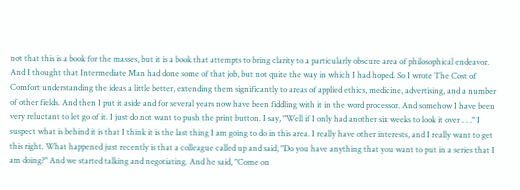not that this is a book for the masses, but it is a book that attempts to bring clarity to a particularly obscure area of philosophical endeavor. And I thought that Intermediate Man had done some of that job, but not quite the way in which I had hoped. So I wrote The Cost of Comfort understanding the ideas a little better, extending them significantly to areas of applied ethics, medicine, advertising, and a number of other fields. And then I put it aside and for several years now have been fiddling with it in the word processor. And somehow I have been very reluctant to let go of it. I just do not want to push the print button. I say, "Well if I only had another six weeks to look it over . . ." I suspect what is behind it is that I think it is the last thing I am going to do in this area. I really have other interests, and I really want to get this right. What happened just recently is that a colleague called up and said, "Do you have anything that you want to put in a series that I am doing?" And we started talking and negotiating. And he said, "Come on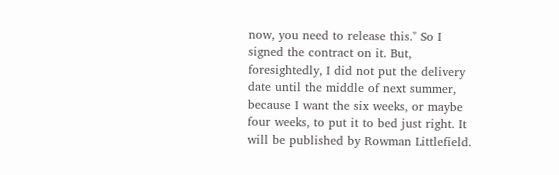now, you need to release this." So I signed the contract on it. But, foresightedly, I did not put the delivery date until the middle of next summer, because I want the six weeks, or maybe four weeks, to put it to bed just right. It will be published by Rowman Littlefield.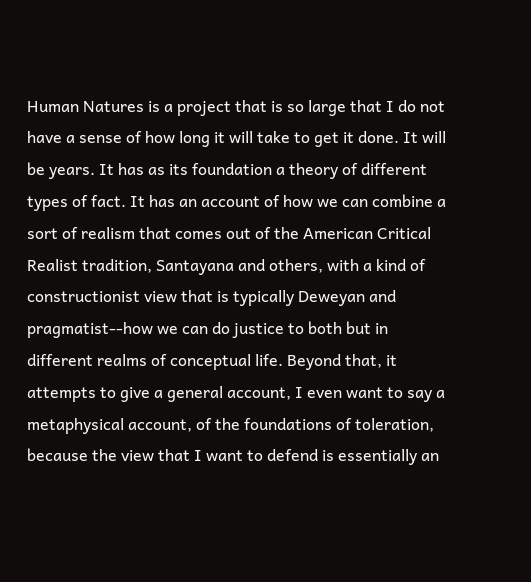Human Natures is a project that is so large that I do not have a sense of how long it will take to get it done. It will be years. It has as its foundation a theory of different types of fact. It has an account of how we can combine a sort of realism that comes out of the American Critical Realist tradition, Santayana and others, with a kind of constructionist view that is typically Deweyan and pragmatist--how we can do justice to both but in different realms of conceptual life. Beyond that, it attempts to give a general account, I even want to say a metaphysical account, of the foundations of toleration, because the view that I want to defend is essentially an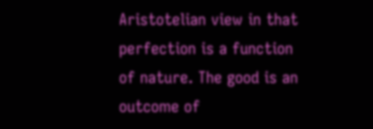Aristotelian view in that perfection is a function of nature. The good is an outcome of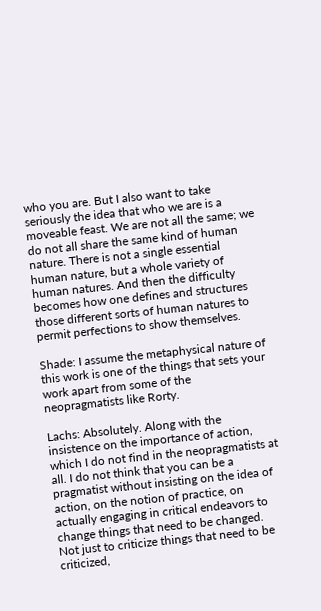who you are. But I also want to take seriously the idea that who we are is a moveable feast. We are not all the same; we do not all share the same kind of human nature. There is not a single essential human nature, but a whole variety of human natures. And then the difficulty becomes how one defines and structures those different sorts of human natures to permit perfections to show themselves.

Shade: I assume the metaphysical nature of this work is one of the things that sets your work apart from some of the neopragmatists like Rorty.

Lachs: Absolutely. Along with the insistence on the importance of action, which I do not find in the neopragmatists at all. I do not think that you can be a pragmatist without insisting on the idea of action, on the notion of practice, on actually engaging in critical endeavors to change things that need to be changed. Not just to criticize things that need to be criticized,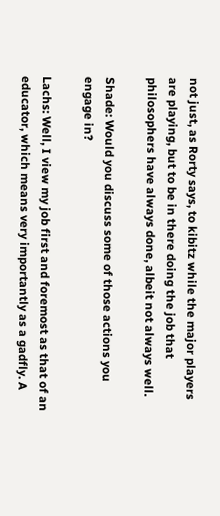not just, as Rorty says, to kibitz while the major players are playing, but to be in there doing the job that philosophers have always done, albeit not always well.

Shade: Would you discuss some of those actions you engage in?

Lachs: Well, I view my job first and foremost as that of an educator, which means very importantly as a gadfly. A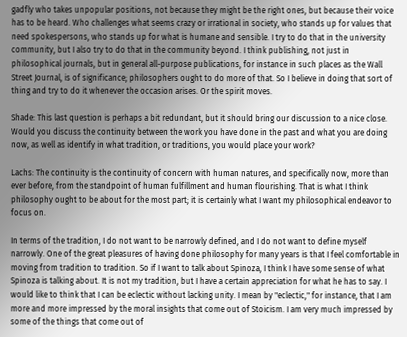gadfly who takes unpopular positions, not because they might be the right ones, but because their voice has to be heard. Who challenges what seems crazy or irrational in society, who stands up for values that need spokespersons, who stands up for what is humane and sensible. I try to do that in the university community, but I also try to do that in the community beyond. I think publishing, not just in philosophical journals, but in general all-purpose publications, for instance in such places as the Wall Street Journal, is of significance; philosophers ought to do more of that. So I believe in doing that sort of thing and try to do it whenever the occasion arises. Or the spirit moves.

Shade: This last question is perhaps a bit redundant, but it should bring our discussion to a nice close. Would you discuss the continuity between the work you have done in the past and what you are doing now, as well as identify in what tradition, or traditions, you would place your work?

Lachs: The continuity is the continuity of concern with human natures, and specifically now, more than ever before, from the standpoint of human fulfillment and human flourishing. That is what I think philosophy ought to be about for the most part; it is certainly what I want my philosophical endeavor to focus on.

In terms of the tradition, I do not want to be narrowly defined, and I do not want to define myself narrowly. One of the great pleasures of having done philosophy for many years is that I feel comfortable in moving from tradition to tradition. So if I want to talk about Spinoza, I think I have some sense of what Spinoza is talking about. It is not my tradition, but I have a certain appreciation for what he has to say. I would like to think that I can be eclectic without lacking unity. I mean by "eclectic," for instance, that I am more and more impressed by the moral insights that come out of Stoicism. I am very much impressed by some of the things that come out of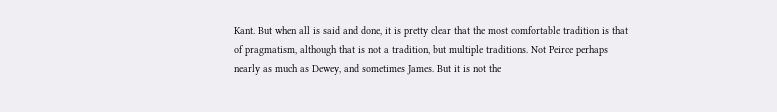Kant. But when all is said and done, it is pretty clear that the most comfortable tradition is that of pragmatism, although that is not a tradition, but multiple traditions. Not Peirce perhaps nearly as much as Dewey, and sometimes James. But it is not the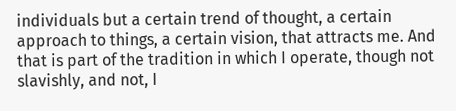individuals but a certain trend of thought, a certain approach to things, a certain vision, that attracts me. And that is part of the tradition in which I operate, though not slavishly, and not, I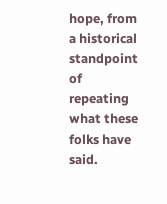hope, from a historical standpoint of repeating what these folks have said.